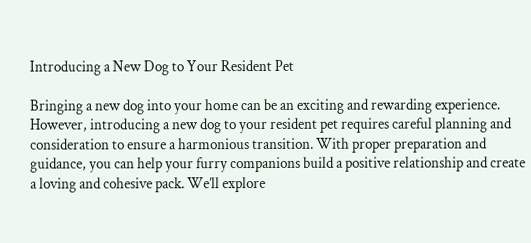Introducing a New Dog to Your Resident Pet

Bringing a new dog into your home can be an exciting and rewarding experience. However, introducing a new dog to your resident pet requires careful planning and consideration to ensure a harmonious transition. With proper preparation and guidance, you can help your furry companions build a positive relationship and create a loving and cohesive pack. We’ll explore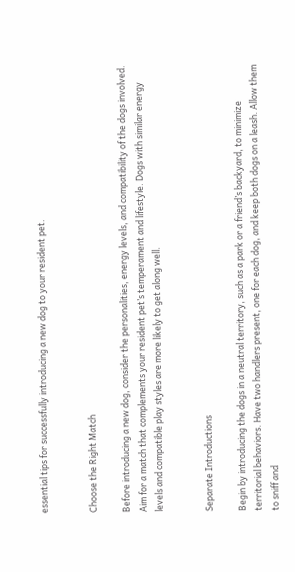essential tips for successfully introducing a new dog to your resident pet.


Choose the Right Match

Before introducing a new dog, consider the personalities, energy levels, and compatibility of the dogs involved. Aim for a match that complements your resident pet’s temperament and lifestyle. Dogs with similar energy levels and compatible play styles are more likely to get along well.


Separate Introductions

Begin by introducing the dogs in a neutral territory, such as a park or a friend’s backyard, to minimize territorial behaviors. Have two handlers present, one for each dog, and keep both dogs on a leash. Allow them to sniff and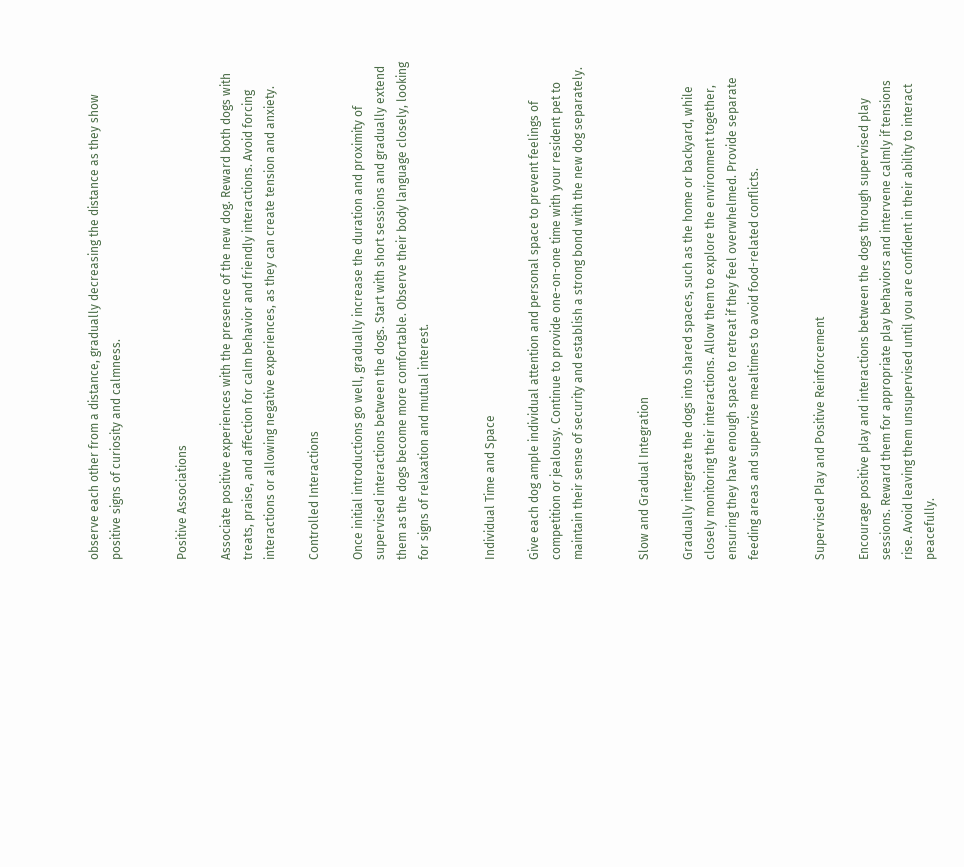observe each other from a distance, gradually decreasing the distance as they show positive signs of curiosity and calmness.


Positive Associations

Associate positive experiences with the presence of the new dog. Reward both dogs with treats, praise, and affection for calm behavior and friendly interactions. Avoid forcing interactions or allowing negative experiences, as they can create tension and anxiety.

Controlled Interactions

Once initial introductions go well, gradually increase the duration and proximity of supervised interactions between the dogs. Start with short sessions and gradually extend them as the dogs become more comfortable. Observe their body language closely, looking for signs of relaxation and mutual interest.


Individual Time and Space

Give each dog ample individual attention and personal space to prevent feelings of competition or jealousy. Continue to provide one-on-one time with your resident pet to maintain their sense of security and establish a strong bond with the new dog separately.


Slow and Gradual Integration

Gradually integrate the dogs into shared spaces, such as the home or backyard, while closely monitoring their interactions. Allow them to explore the environment together, ensuring they have enough space to retreat if they feel overwhelmed. Provide separate feeding areas and supervise mealtimes to avoid food-related conflicts.


Supervised Play and Positive Reinforcement

Encourage positive play and interactions between the dogs through supervised play sessions. Reward them for appropriate play behaviors and intervene calmly if tensions rise. Avoid leaving them unsupervised until you are confident in their ability to interact peacefully.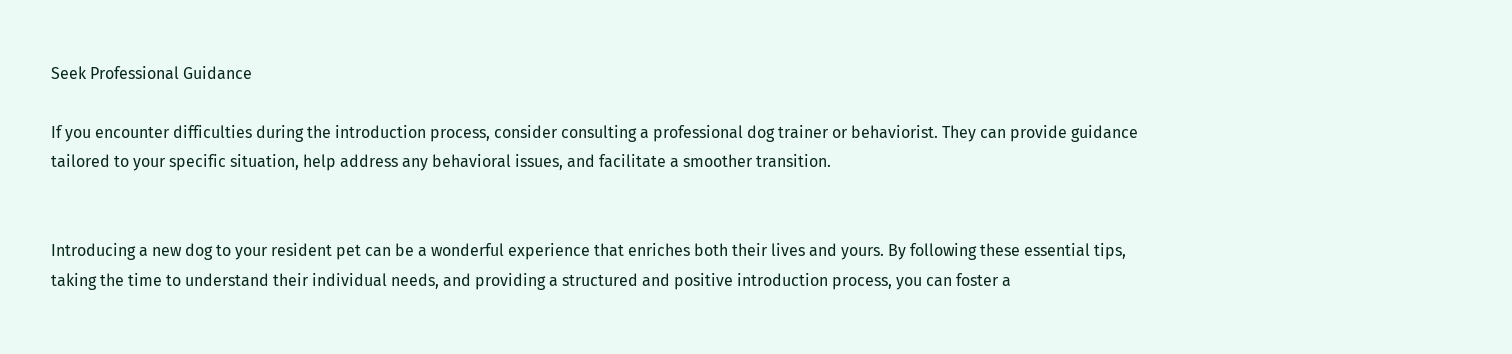Seek Professional Guidance

If you encounter difficulties during the introduction process, consider consulting a professional dog trainer or behaviorist. They can provide guidance tailored to your specific situation, help address any behavioral issues, and facilitate a smoother transition.


Introducing a new dog to your resident pet can be a wonderful experience that enriches both their lives and yours. By following these essential tips, taking the time to understand their individual needs, and providing a structured and positive introduction process, you can foster a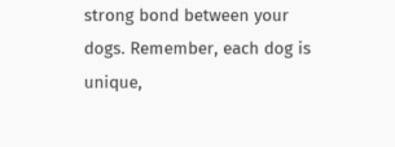strong bond between your dogs. Remember, each dog is unique,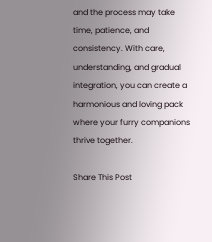and the process may take time, patience, and consistency. With care, understanding, and gradual integration, you can create a harmonious and loving pack where your furry companions thrive together.

Share This Post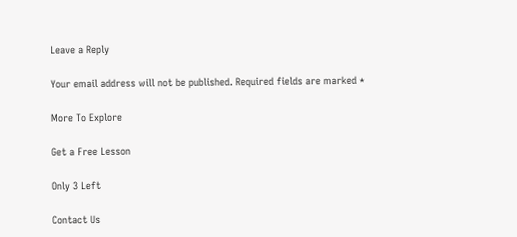Leave a Reply

Your email address will not be published. Required fields are marked *

More To Explore

Get a Free Lesson

Only 3 Left

Contact Us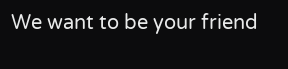We want to be your friend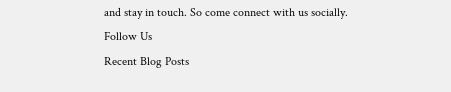and stay in touch. So come connect with us socially.
Follow Us
Recent Blog Posts